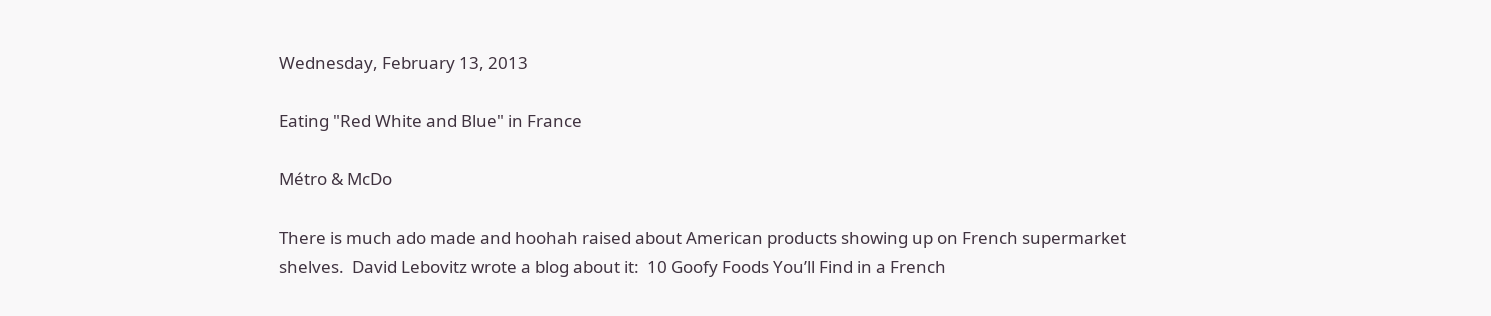Wednesday, February 13, 2013

Eating "Red White and Blue" in France

Métro & McDo

There is much ado made and hoohah raised about American products showing up on French supermarket shelves.  David Lebovitz wrote a blog about it:  10 Goofy Foods You’ll Find in a French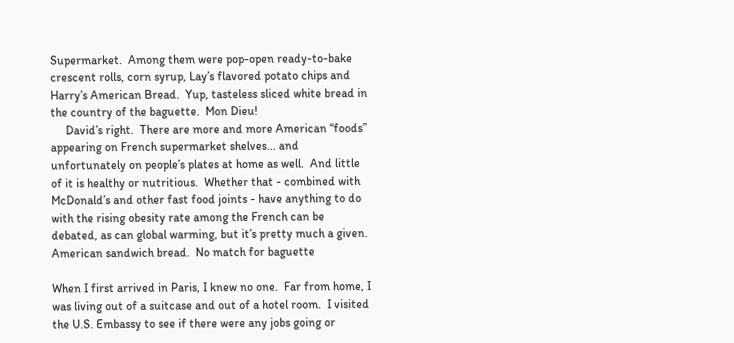Supermarket.  Among them were pop-open ready-to-bake crescent rolls, corn syrup, Lay’s flavored potato chips and Harry’s American Bread.  Yup, tasteless sliced white bread in the country of the baguette.  Mon Dieu!
     David’s right.  There are more and more American “foods” appearing on French supermarket shelves... and unfortunately on people’s plates at home as well.  And little of it is healthy or nutritious.  Whether that - combined with McDonald’s and other fast food joints - have anything to do with the rising obesity rate among the French can be debated, as can global warming, but it’s pretty much a given.
American sandwich bread.  No match for baguette

When I first arrived in Paris, I knew no one.  Far from home, I was living out of a suitcase and out of a hotel room.  I visited the U.S. Embassy to see if there were any jobs going or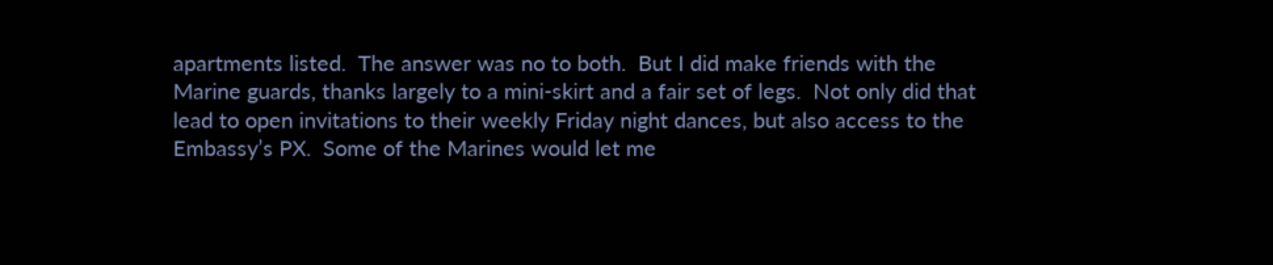apartments listed.  The answer was no to both.  But I did make friends with the Marine guards, thanks largely to a mini-skirt and a fair set of legs.  Not only did that lead to open invitations to their weekly Friday night dances, but also access to the Embassy’s PX.  Some of the Marines would let me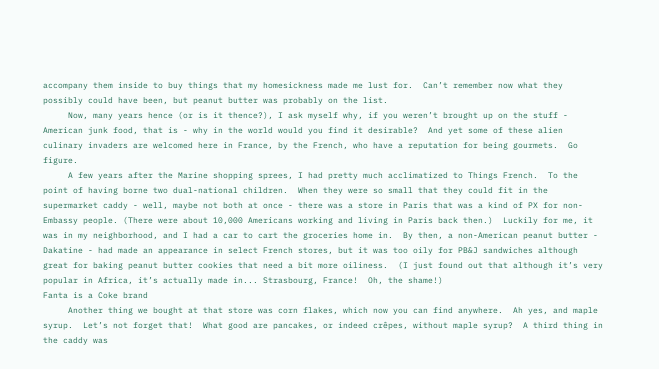accompany them inside to buy things that my homesickness made me lust for.  Can’t remember now what they possibly could have been, but peanut butter was probably on the list.
     Now, many years hence (or is it thence?), I ask myself why, if you weren’t brought up on the stuff - American junk food, that is - why in the world would you find it desirable?  And yet some of these alien culinary invaders are welcomed here in France, by the French, who have a reputation for being gourmets.  Go figure.
     A few years after the Marine shopping sprees, I had pretty much acclimatized to Things French.  To the point of having borne two dual-national children.  When they were so small that they could fit in the supermarket caddy - well, maybe not both at once - there was a store in Paris that was a kind of PX for non-Embassy people. (There were about 10,000 Americans working and living in Paris back then.)  Luckily for me, it was in my neighborhood, and I had a car to cart the groceries home in.  By then, a non-American peanut butter - Dakatine - had made an appearance in select French stores, but it was too oily for PB&J sandwiches although great for baking peanut butter cookies that need a bit more oiliness.  (I just found out that although it’s very popular in Africa, it’s actually made in... Strasbourg, France!  Oh, the shame!)
Fanta is a Coke brand
     Another thing we bought at that store was corn flakes, which now you can find anywhere.  Ah yes, and maple syrup.  Let’s not forget that!  What good are pancakes, or indeed crêpes, without maple syrup?  A third thing in the caddy was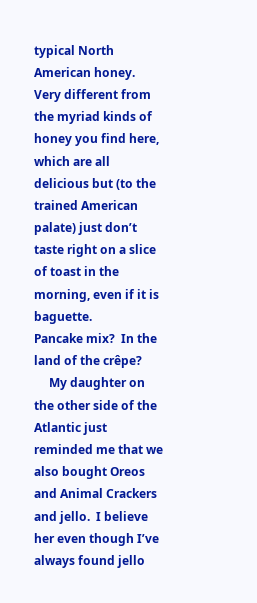typical North American honey.  Very different from the myriad kinds of honey you find here, which are all delicious but (to the trained American palate) just don’t taste right on a slice of toast in the morning, even if it is baguette.
Pancake mix?  In the land of the crêpe?
     My daughter on the other side of the Atlantic just reminded me that we also bought Oreos and Animal Crackers and jello.  I believe her even though I’ve always found jello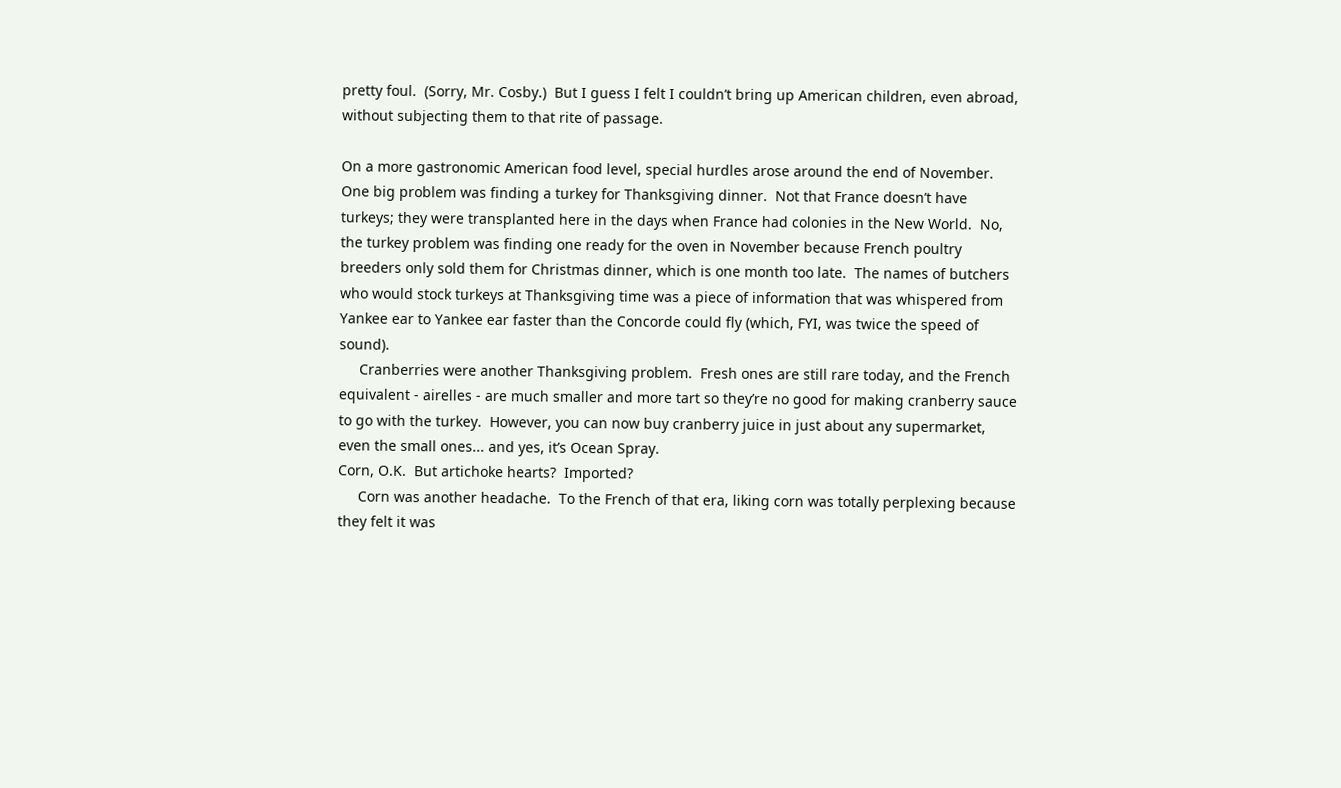pretty foul.  (Sorry, Mr. Cosby.)  But I guess I felt I couldn’t bring up American children, even abroad, without subjecting them to that rite of passage.

On a more gastronomic American food level, special hurdles arose around the end of November.  One big problem was finding a turkey for Thanksgiving dinner.  Not that France doesn’t have turkeys; they were transplanted here in the days when France had colonies in the New World.  No, the turkey problem was finding one ready for the oven in November because French poultry breeders only sold them for Christmas dinner, which is one month too late.  The names of butchers who would stock turkeys at Thanksgiving time was a piece of information that was whispered from Yankee ear to Yankee ear faster than the Concorde could fly (which, FYI, was twice the speed of sound).
     Cranberries were another Thanksgiving problem.  Fresh ones are still rare today, and the French equivalent - airelles - are much smaller and more tart so they’re no good for making cranberry sauce to go with the turkey.  However, you can now buy cranberry juice in just about any supermarket, even the small ones... and yes, it’s Ocean Spray.
Corn, O.K.  But artichoke hearts?  Imported?
     Corn was another headache.  To the French of that era, liking corn was totally perplexing because they felt it was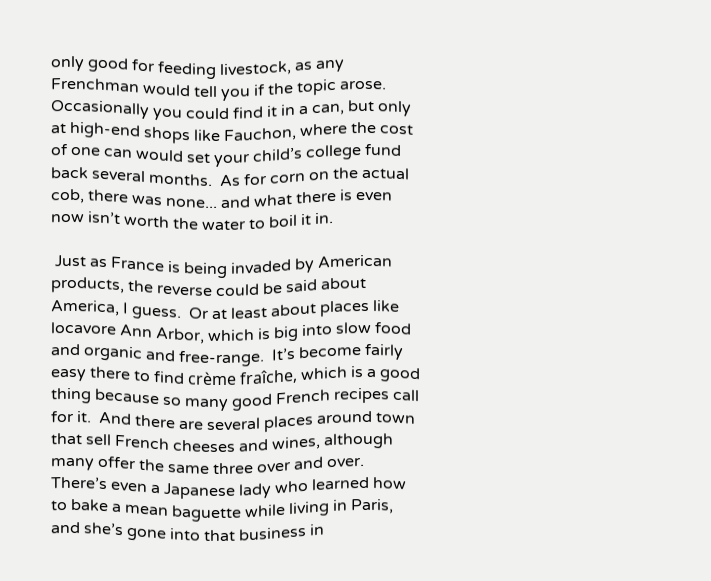only good for feeding livestock, as any Frenchman would tell you if the topic arose.  Occasionally you could find it in a can, but only at high-end shops like Fauchon, where the cost of one can would set your child’s college fund back several months.  As for corn on the actual cob, there was none... and what there is even now isn’t worth the water to boil it in.

 Just as France is being invaded by American products, the reverse could be said about America, I guess.  Or at least about places like locavore Ann Arbor, which is big into slow food and organic and free-range.  It’s become fairly easy there to find crème fraîche, which is a good thing because so many good French recipes call for it.  And there are several places around town that sell French cheeses and wines, although many offer the same three over and over.  There’s even a Japanese lady who learned how to bake a mean baguette while living in Paris, and she’s gone into that business in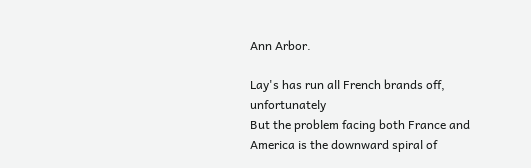Ann Arbor.

Lay's has run all French brands off, unfortunately
But the problem facing both France and America is the downward spiral of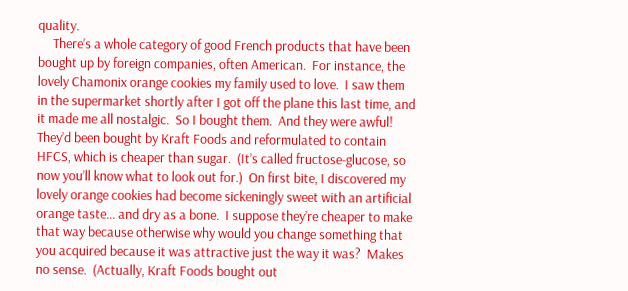quality.
     There’s a whole category of good French products that have been bought up by foreign companies, often American.  For instance, the lovely Chamonix orange cookies my family used to love.  I saw them in the supermarket shortly after I got off the plane this last time, and it made me all nostalgic.  So I bought them.  And they were awful!  They’d been bought by Kraft Foods and reformulated to contain HFCS, which is cheaper than sugar.  (It’s called fructose-glucose, so now you’ll know what to look out for.)  On first bite, I discovered my lovely orange cookies had become sickeningly sweet with an artificial orange taste... and dry as a bone.  I suppose they’re cheaper to make that way because otherwise why would you change something that you acquired because it was attractive just the way it was?  Makes no sense.  (Actually, Kraft Foods bought out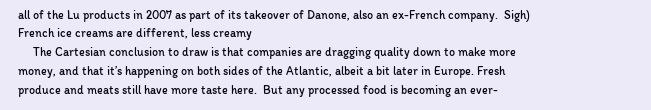all of the Lu products in 2007 as part of its takeover of Danone, also an ex-French company.  Sigh)
French ice creams are different, less creamy
     The Cartesian conclusion to draw is that companies are dragging quality down to make more money, and that it’s happening on both sides of the Atlantic, albeit a bit later in Europe. Fresh produce and meats still have more taste here.  But any processed food is becoming an ever-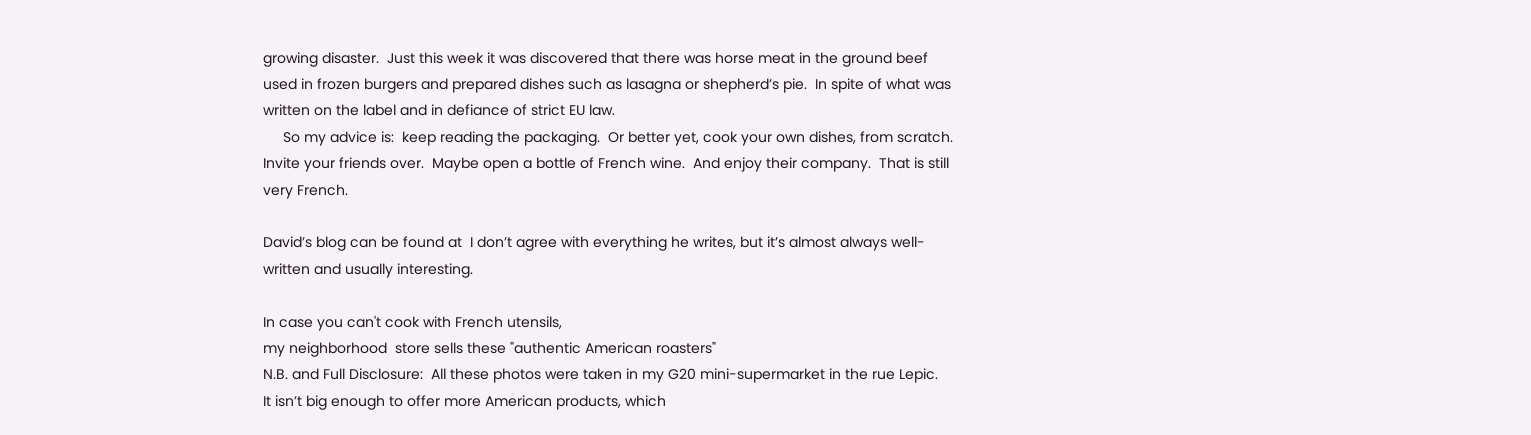growing disaster.  Just this week it was discovered that there was horse meat in the ground beef used in frozen burgers and prepared dishes such as lasagna or shepherd’s pie.  In spite of what was written on the label and in defiance of strict EU law.
     So my advice is:  keep reading the packaging.  Or better yet, cook your own dishes, from scratch.  Invite your friends over.  Maybe open a bottle of French wine.  And enjoy their company.  That is still very French.

David’s blog can be found at  I don’t agree with everything he writes, but it’s almost always well-written and usually interesting.

In case you can't cook with French utensils,
my neighborhood  store sells these "authentic American roasters"
N.B. and Full Disclosure:  All these photos were taken in my G20 mini-supermarket in the rue Lepic.  It isn’t big enough to offer more American products, which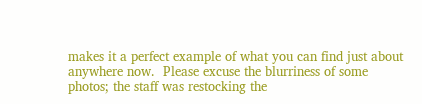makes it a perfect example of what you can find just about anywhere now.  Please excuse the blurriness of some photos; the staff was restocking the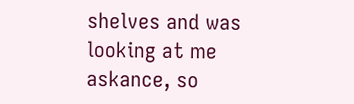shelves and was looking at me askance, so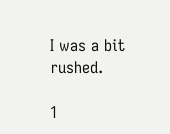I was a bit rushed.

1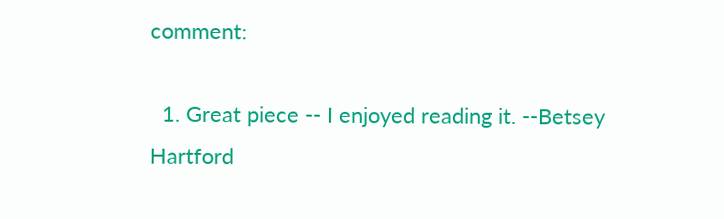comment:

  1. Great piece -- I enjoyed reading it. --Betsey Hartford